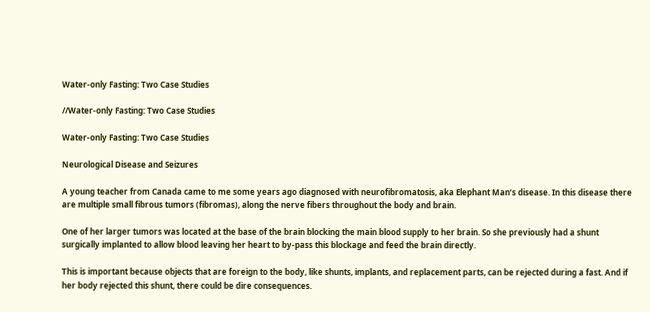Water-only Fasting: Two Case Studies

//Water-only Fasting: Two Case Studies

Water-only Fasting: Two Case Studies

Neurological Disease and Seizures

A young teacher from Canada came to me some years ago diagnosed with neurofibromatosis, aka Elephant Man’s disease. In this disease there are multiple small fibrous tumors (fibromas), along the nerve fibers throughout the body and brain.

One of her larger tumors was located at the base of the brain blocking the main blood supply to her brain. So she previously had a shunt surgically implanted to allow blood leaving her heart to by-pass this blockage and feed the brain directly.

This is important because objects that are foreign to the body, like shunts, implants, and replacement parts, can be rejected during a fast. And if her body rejected this shunt, there could be dire consequences.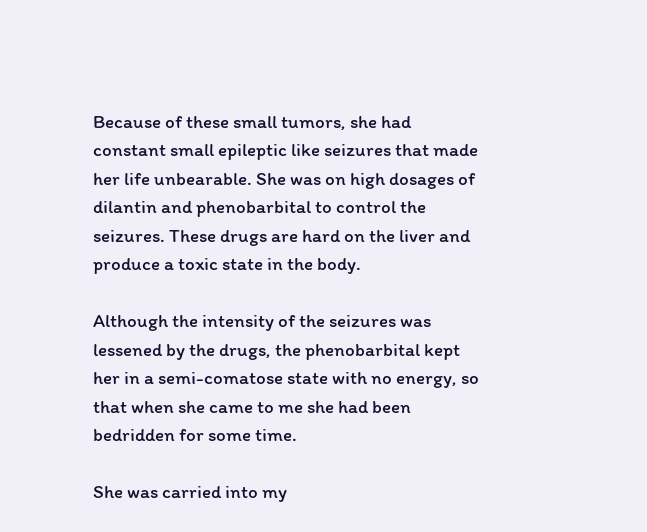Because of these small tumors, she had constant small epileptic like seizures that made her life unbearable. She was on high dosages of dilantin and phenobarbital to control the seizures. These drugs are hard on the liver and produce a toxic state in the body.

Although the intensity of the seizures was lessened by the drugs, the phenobarbital kept her in a semi-comatose state with no energy, so that when she came to me she had been bedridden for some time.

She was carried into my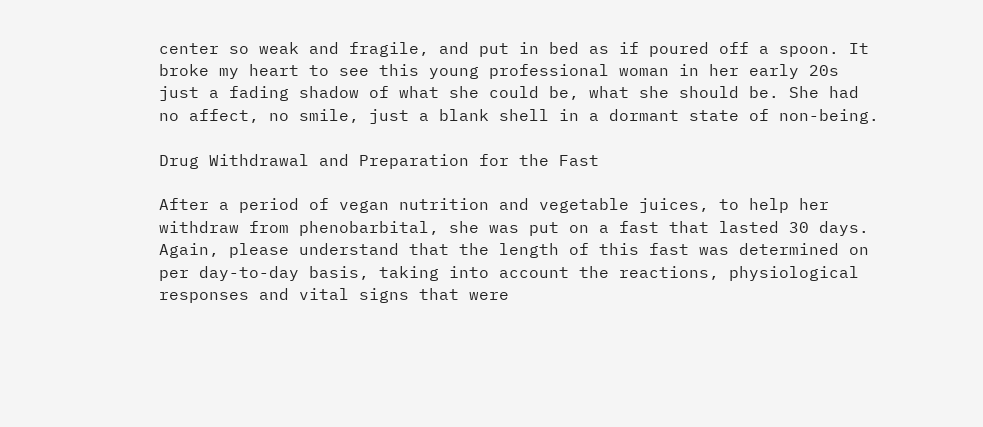center so weak and fragile, and put in bed as if poured off a spoon. It broke my heart to see this young professional woman in her early 20s just a fading shadow of what she could be, what she should be. She had no affect, no smile, just a blank shell in a dormant state of non-being.

Drug Withdrawal and Preparation for the Fast

After a period of vegan nutrition and vegetable juices, to help her withdraw from phenobarbital, she was put on a fast that lasted 30 days. Again, please understand that the length of this fast was determined on per day-to-day basis, taking into account the reactions, physiological responses and vital signs that were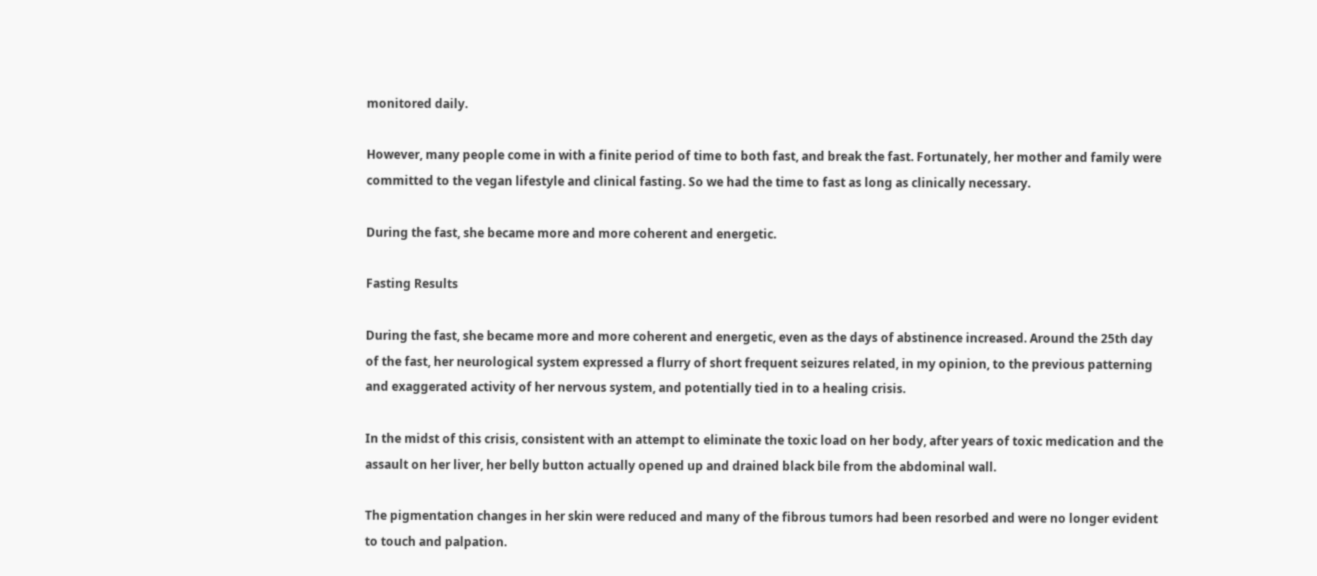monitored daily.

However, many people come in with a finite period of time to both fast, and break the fast. Fortunately, her mother and family were committed to the vegan lifestyle and clinical fasting. So we had the time to fast as long as clinically necessary.

During the fast, she became more and more coherent and energetic.

Fasting Results

During the fast, she became more and more coherent and energetic, even as the days of abstinence increased. Around the 25th day of the fast, her neurological system expressed a flurry of short frequent seizures related, in my opinion, to the previous patterning and exaggerated activity of her nervous system, and potentially tied in to a healing crisis.

In the midst of this crisis, consistent with an attempt to eliminate the toxic load on her body, after years of toxic medication and the assault on her liver, her belly button actually opened up and drained black bile from the abdominal wall.

The pigmentation changes in her skin were reduced and many of the fibrous tumors had been resorbed and were no longer evident to touch and palpation.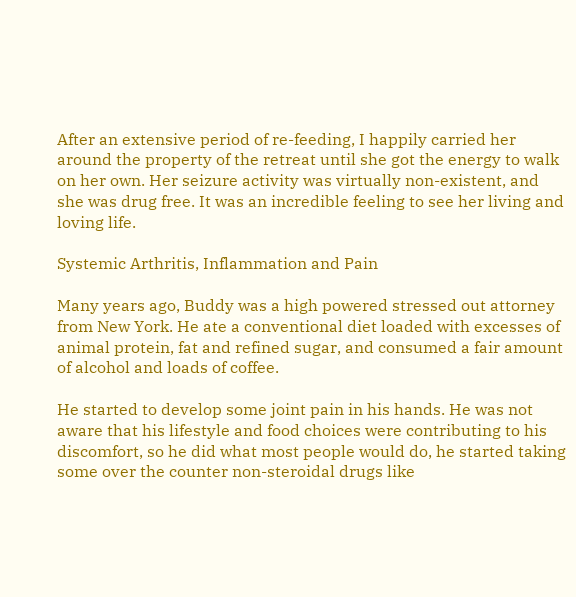After an extensive period of re-feeding, I happily carried her around the property of the retreat until she got the energy to walk on her own. Her seizure activity was virtually non-existent, and she was drug free. It was an incredible feeling to see her living and loving life.

Systemic Arthritis, Inflammation and Pain

Many years ago, Buddy was a high powered stressed out attorney from New York. He ate a conventional diet loaded with excesses of animal protein, fat and refined sugar, and consumed a fair amount of alcohol and loads of coffee.

He started to develop some joint pain in his hands. He was not aware that his lifestyle and food choices were contributing to his discomfort, so he did what most people would do, he started taking some over the counter non-steroidal drugs like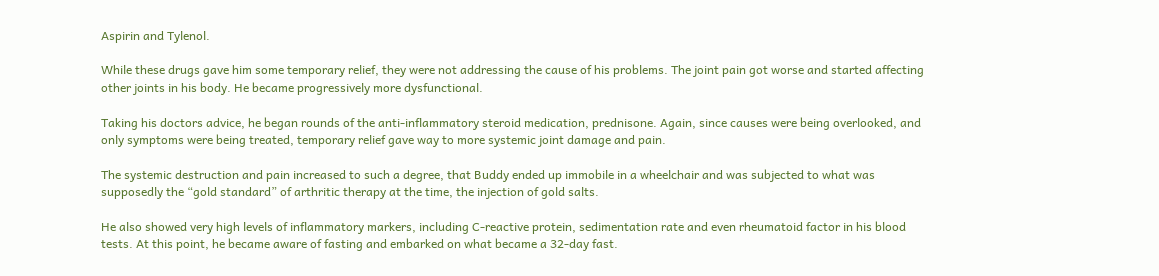Aspirin and Tylenol.

While these drugs gave him some temporary relief, they were not addressing the cause of his problems. The joint pain got worse and started affecting other joints in his body. He became progressively more dysfunctional.

Taking his doctors advice, he began rounds of the anti-inflammatory steroid medication, prednisone. Again, since causes were being overlooked, and only symptoms were being treated, temporary relief gave way to more systemic joint damage and pain.

The systemic destruction and pain increased to such a degree, that Buddy ended up immobile in a wheelchair and was subjected to what was supposedly the “gold standard” of arthritic therapy at the time, the injection of gold salts.

He also showed very high levels of inflammatory markers, including C-reactive protein, sedimentation rate and even rheumatoid factor in his blood tests. At this point, he became aware of fasting and embarked on what became a 32-day fast.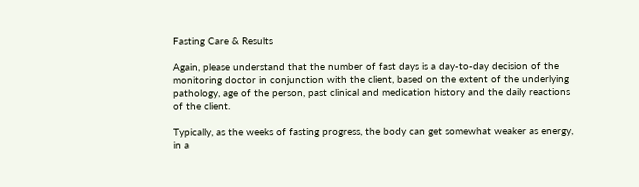Fasting Care & Results

Again, please understand that the number of fast days is a day-to-day decision of the monitoring doctor in conjunction with the client, based on the extent of the underlying pathology, age of the person, past clinical and medication history and the daily reactions of the client.

Typically, as the weeks of fasting progress, the body can get somewhat weaker as energy, in a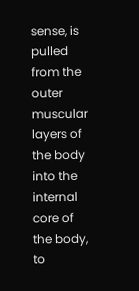sense, is pulled from the outer muscular layers of the body into the internal core of the body, to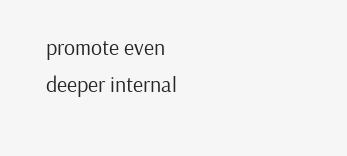promote even deeper internal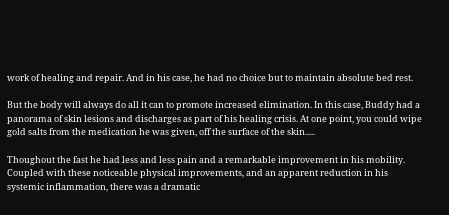work of healing and repair. And in his case, he had no choice but to maintain absolute bed rest.

But the body will always do all it can to promote increased elimination. In this case, Buddy had a panorama of skin lesions and discharges as part of his healing crisis. At one point, you could wipe gold salts from the medication he was given, off the surface of the skin.....

Thoughout the fast he had less and less pain and a remarkable improvement in his mobility. Coupled with these noticeable physical improvements, and an apparent reduction in his systemic inflammation, there was a dramatic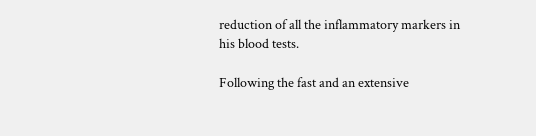reduction of all the inflammatory markers in his blood tests.

Following the fast and an extensive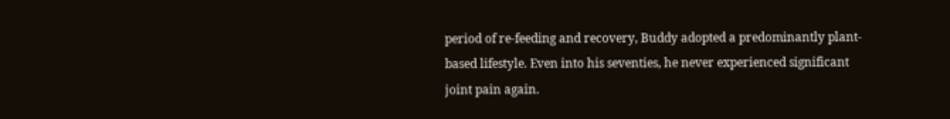period of re-feeding and recovery, Buddy adopted a predominantly plant-based lifestyle. Even into his seventies, he never experienced significant joint pain again.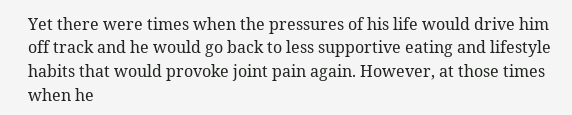Yet there were times when the pressures of his life would drive him off track and he would go back to less supportive eating and lifestyle habits that would provoke joint pain again. However, at those times when he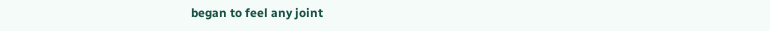began to feel any joint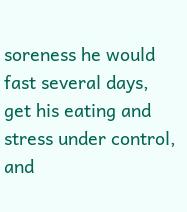soreness he would fast several days, get his eating and stress under control, and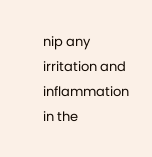nip any irritation and inflammation in the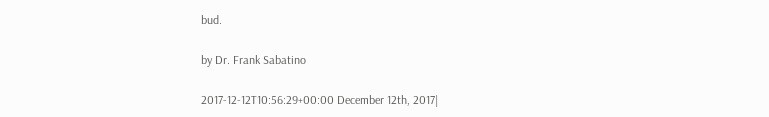bud.

by Dr. Frank Sabatino

2017-12-12T10:56:29+00:00 December 12th, 2017|